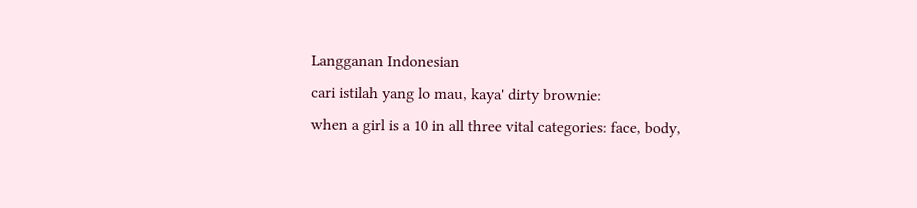Langganan Indonesian
cari istilah yang lo mau, kaya' dirty brownie:
when a girl is a 10 in all three vital categories: face, body,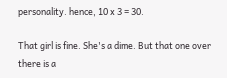personality. hence, 10 x 3 = 30.

That girl is fine. She's a dime. But that one over there is a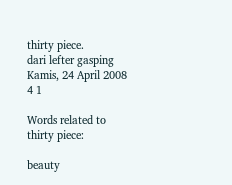thirty piece.
dari lefter gasping Kamis, 24 April 2008
4 1

Words related to thirty piece:

beauty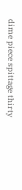dime piece spittage thirty